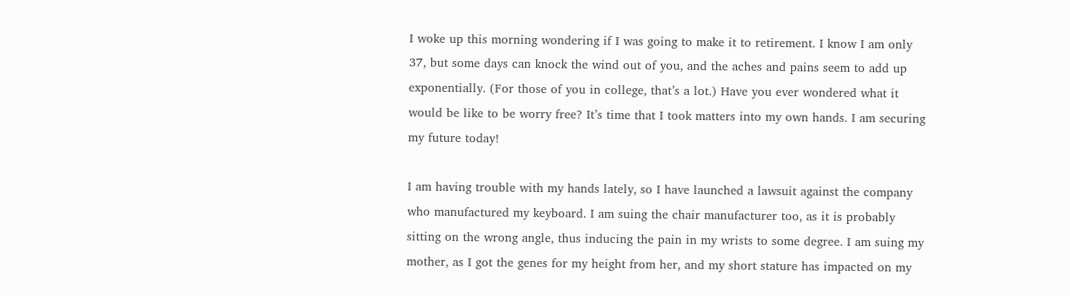I woke up this morning wondering if I was going to make it to retirement. I know I am only 37, but some days can knock the wind out of you, and the aches and pains seem to add up exponentially. (For those of you in college, that’s a lot.) Have you ever wondered what it would be like to be worry free? It’s time that I took matters into my own hands. I am securing my future today!

I am having trouble with my hands lately, so I have launched a lawsuit against the company who manufactured my keyboard. I am suing the chair manufacturer too, as it is probably sitting on the wrong angle, thus inducing the pain in my wrists to some degree. I am suing my mother, as I got the genes for my height from her, and my short stature has impacted on my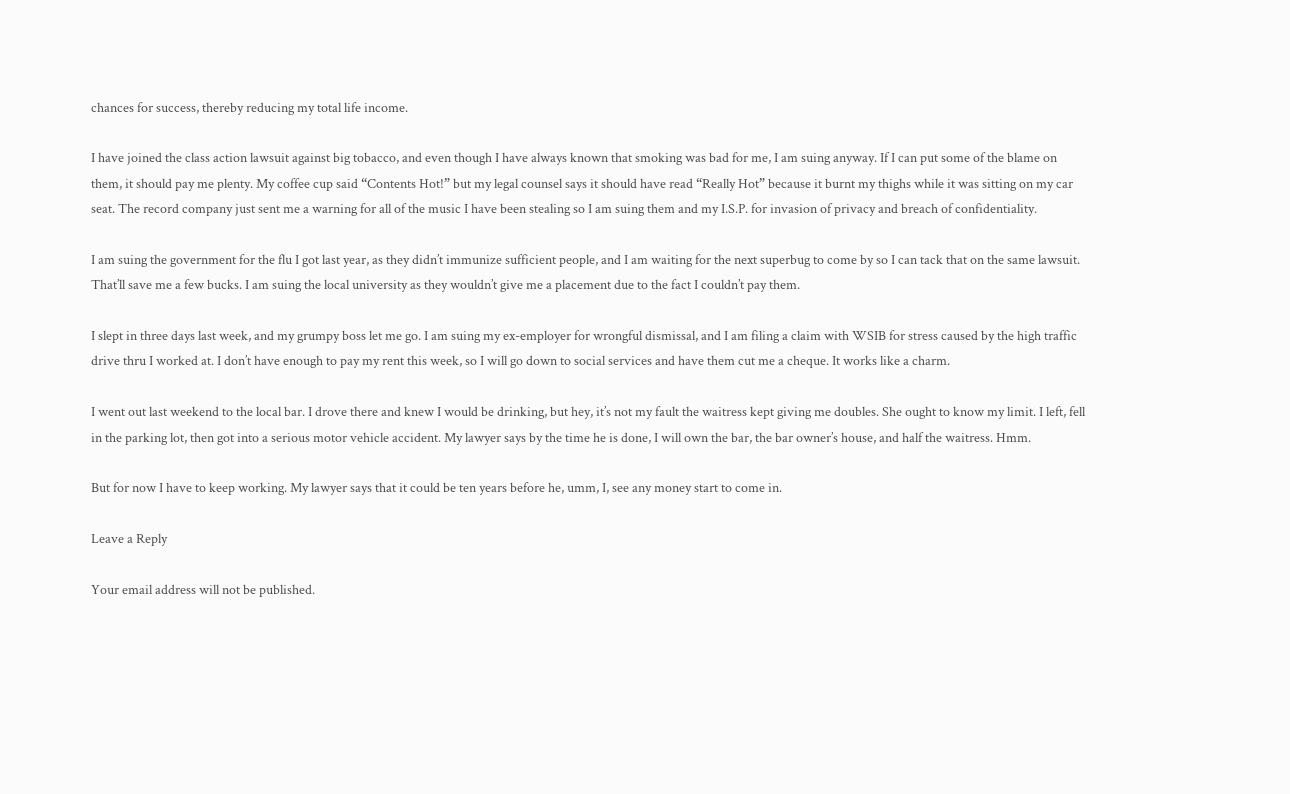chances for success, thereby reducing my total life income.

I have joined the class action lawsuit against big tobacco, and even though I have always known that smoking was bad for me, I am suing anyway. If I can put some of the blame on them, it should pay me plenty. My coffee cup said “Contents Hot!” but my legal counsel says it should have read “Really Hot” because it burnt my thighs while it was sitting on my car seat. The record company just sent me a warning for all of the music I have been stealing so I am suing them and my I.S.P. for invasion of privacy and breach of confidentiality.

I am suing the government for the flu I got last year, as they didn’t immunize sufficient people, and I am waiting for the next superbug to come by so I can tack that on the same lawsuit. That’ll save me a few bucks. I am suing the local university as they wouldn’t give me a placement due to the fact I couldn’t pay them.

I slept in three days last week, and my grumpy boss let me go. I am suing my ex-employer for wrongful dismissal, and I am filing a claim with WSIB for stress caused by the high traffic drive thru I worked at. I don’t have enough to pay my rent this week, so I will go down to social services and have them cut me a cheque. It works like a charm.

I went out last weekend to the local bar. I drove there and knew I would be drinking, but hey, it’s not my fault the waitress kept giving me doubles. She ought to know my limit. I left, fell in the parking lot, then got into a serious motor vehicle accident. My lawyer says by the time he is done, I will own the bar, the bar owner’s house, and half the waitress. Hmm.

But for now I have to keep working. My lawyer says that it could be ten years before he, umm, I, see any money start to come in.

Leave a Reply

Your email address will not be published.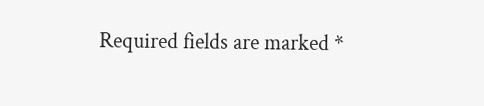Required fields are marked *